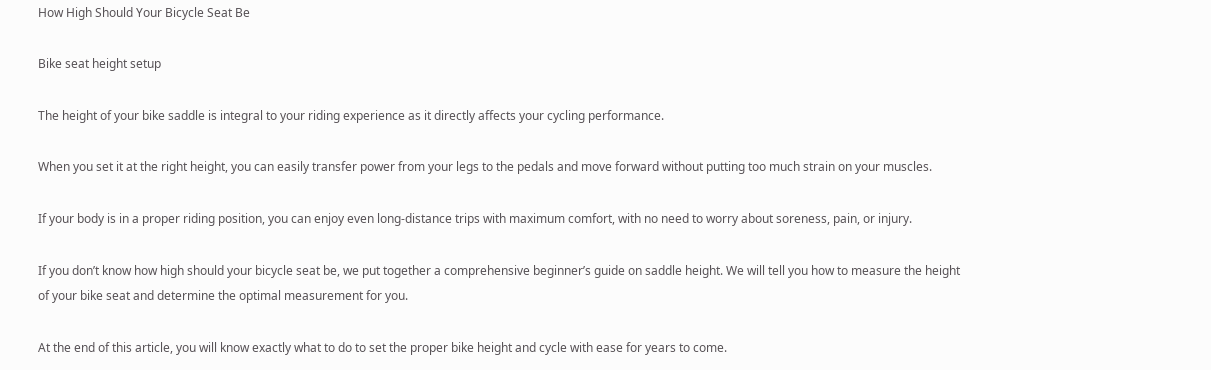How High Should Your Bicycle Seat Be

Bike seat height setup

The height of your bike saddle is integral to your riding experience as it directly affects your cycling performance.

When you set it at the right height, you can easily transfer power from your legs to the pedals and move forward without putting too much strain on your muscles.

If your body is in a proper riding position, you can enjoy even long-distance trips with maximum comfort, with no need to worry about soreness, pain, or injury.

If you don’t know how high should your bicycle seat be, we put together a comprehensive beginner’s guide on saddle height. We will tell you how to measure the height of your bike seat and determine the optimal measurement for you.

At the end of this article, you will know exactly what to do to set the proper bike height and cycle with ease for years to come.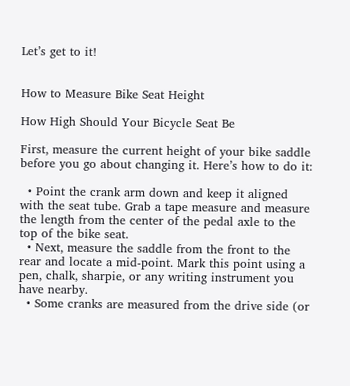Let’s get to it!


How to Measure Bike Seat Height

How High Should Your Bicycle Seat Be

First, measure the current height of your bike saddle before you go about changing it. Here’s how to do it:

  • Point the crank arm down and keep it aligned with the seat tube. Grab a tape measure and measure the length from the center of the pedal axle to the top of the bike seat.
  • Next, measure the saddle from the front to the rear and locate a mid-point. Mark this point using a pen, chalk, sharpie, or any writing instrument you have nearby.
  • Some cranks are measured from the drive side (or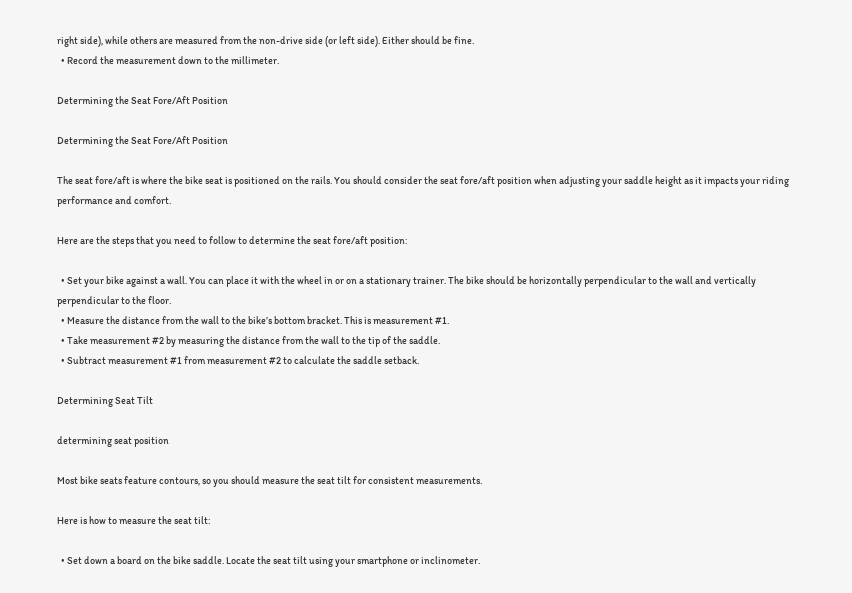right side), while others are measured from the non-drive side (or left side). Either should be fine.
  • Record the measurement down to the millimeter.

Determining the Seat Fore/Aft Position

Determining the Seat Fore/Aft Position

The seat fore/aft is where the bike seat is positioned on the rails. You should consider the seat fore/aft position when adjusting your saddle height as it impacts your riding performance and comfort.

Here are the steps that you need to follow to determine the seat fore/aft position:

  • Set your bike against a wall. You can place it with the wheel in or on a stationary trainer. The bike should be horizontally perpendicular to the wall and vertically perpendicular to the floor.
  • Measure the distance from the wall to the bike’s bottom bracket. This is measurement #1.
  • Take measurement #2 by measuring the distance from the wall to the tip of the saddle.
  • Subtract measurement #1 from measurement #2 to calculate the saddle setback.

Determining Seat Tilt

determining seat position

Most bike seats feature contours, so you should measure the seat tilt for consistent measurements.

Here is how to measure the seat tilt:

  • Set down a board on the bike saddle. Locate the seat tilt using your smartphone or inclinometer.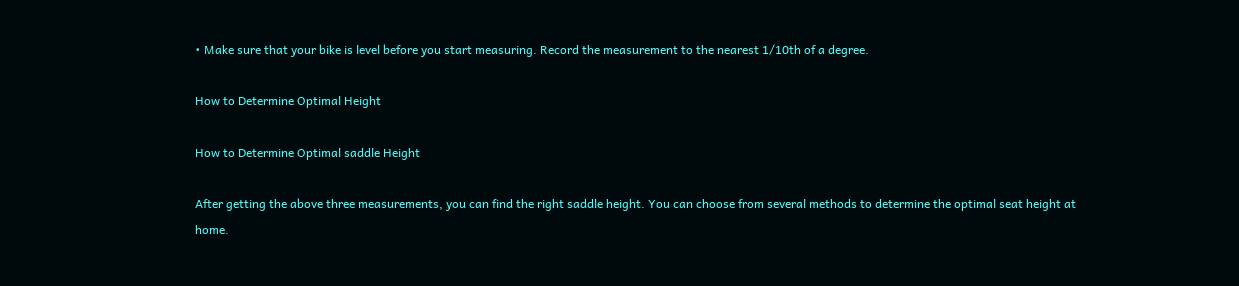• Make sure that your bike is level before you start measuring. Record the measurement to the nearest 1/10th of a degree.

How to Determine Optimal Height

How to Determine Optimal saddle Height

After getting the above three measurements, you can find the right saddle height. You can choose from several methods to determine the optimal seat height at home.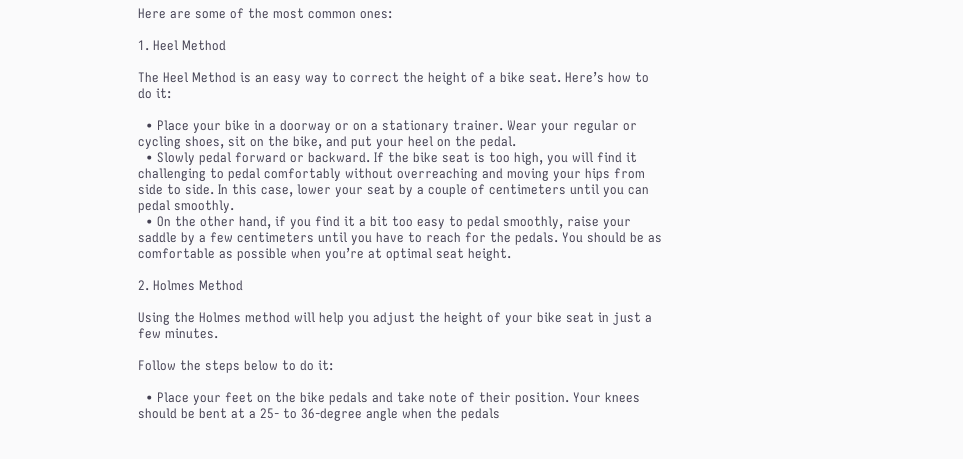Here are some of the most common ones:

1. Heel Method

The Heel Method is an easy way to correct the height of a bike seat. Here’s how to do it:

  • Place your bike in a doorway or on a stationary trainer. Wear your regular or cycling shoes, sit on the bike, and put your heel on the pedal.
  • Slowly pedal forward or backward. If the bike seat is too high, you will find it challenging to pedal comfortably without overreaching and moving your hips from side to side. In this case, lower your seat by a couple of centimeters until you can pedal smoothly.
  • On the other hand, if you find it a bit too easy to pedal smoothly, raise your saddle by a few centimeters until you have to reach for the pedals. You should be as comfortable as possible when you’re at optimal seat height.

2. Holmes Method

Using the Holmes method will help you adjust the height of your bike seat in just a few minutes.

Follow the steps below to do it:

  • Place your feet on the bike pedals and take note of their position. Your knees should be bent at a 25- to 36-degree angle when the pedals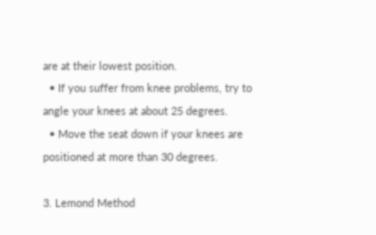are at their lowest position.
  • If you suffer from knee problems, try to angle your knees at about 25 degrees.
  • Move the seat down if your knees are positioned at more than 30 degrees.

3. Lemond Method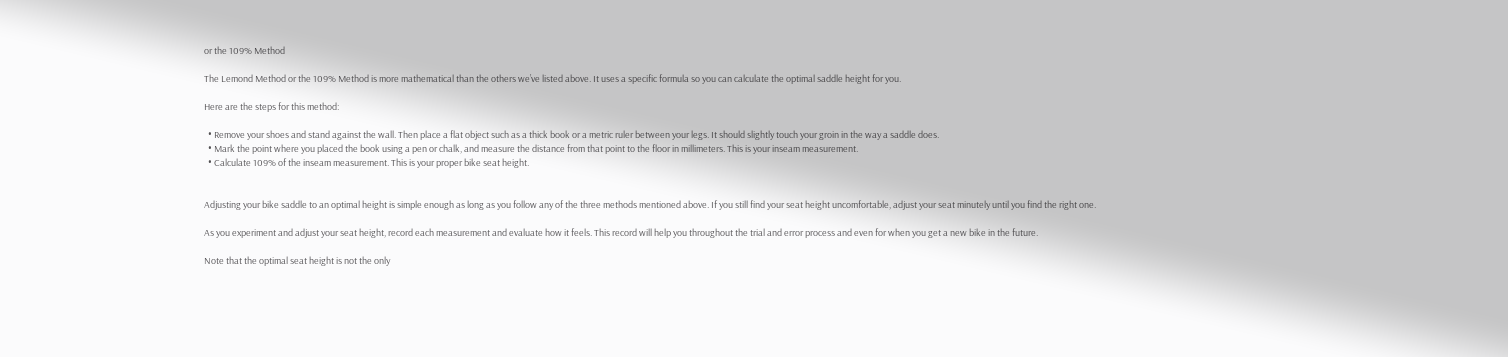or the 109% Method

The Lemond Method or the 109% Method is more mathematical than the others we’ve listed above. It uses a specific formula so you can calculate the optimal saddle height for you.

Here are the steps for this method:

  • Remove your shoes and stand against the wall. Then place a flat object such as a thick book or a metric ruler between your legs. It should slightly touch your groin in the way a saddle does.
  • Mark the point where you placed the book using a pen or chalk, and measure the distance from that point to the floor in millimeters. This is your inseam measurement.
  • Calculate 109% of the inseam measurement. This is your proper bike seat height.


Adjusting your bike saddle to an optimal height is simple enough as long as you follow any of the three methods mentioned above. If you still find your seat height uncomfortable, adjust your seat minutely until you find the right one.

As you experiment and adjust your seat height, record each measurement and evaluate how it feels. This record will help you throughout the trial and error process and even for when you get a new bike in the future.

Note that the optimal seat height is not the only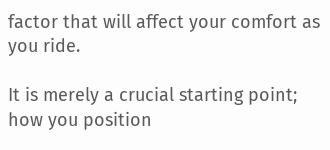factor that will affect your comfort as you ride.

It is merely a crucial starting point; how you position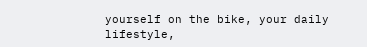yourself on the bike, your daily lifestyle,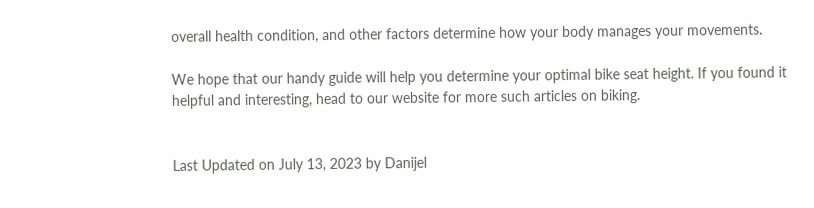overall health condition, and other factors determine how your body manages your movements.

We hope that our handy guide will help you determine your optimal bike seat height. If you found it helpful and interesting, head to our website for more such articles on biking.


Last Updated on July 13, 2023 by Danijel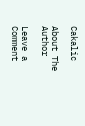Cakalic

About The Author

Leave a Comment